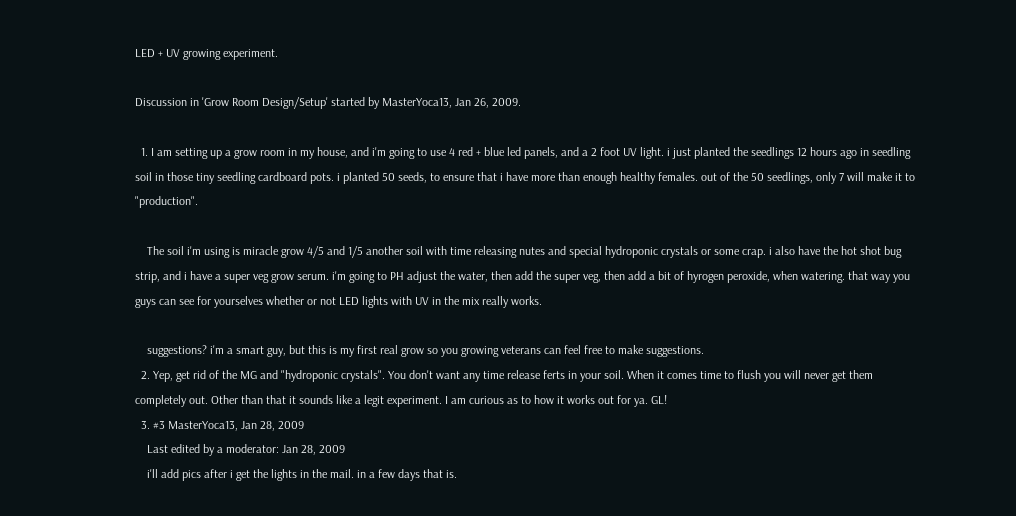LED + UV growing experiment.

Discussion in 'Grow Room Design/Setup' started by MasterYoca13, Jan 26, 2009.

  1. I am setting up a grow room in my house, and i'm going to use 4 red + blue led panels, and a 2 foot UV light. i just planted the seedlings 12 hours ago in seedling soil in those tiny seedling cardboard pots. i planted 50 seeds, to ensure that i have more than enough healthy females. out of the 50 seedlings, only 7 will make it to "production".

    The soil i'm using is miracle grow 4/5 and 1/5 another soil with time releasing nutes and special hydroponic crystals or some crap. i also have the hot shot bug strip, and i have a super veg grow serum. i'm going to PH adjust the water, then add the super veg, then add a bit of hyrogen peroxide, when watering. that way you guys can see for yourselves whether or not LED lights with UV in the mix really works.

    suggestions? i'm a smart guy, but this is my first real grow so you growing veterans can feel free to make suggestions.
  2. Yep, get rid of the MG and "hydroponic crystals". You don't want any time release ferts in your soil. When it comes time to flush you will never get them completely out. Other than that it sounds like a legit experiment. I am curious as to how it works out for ya. GL!
  3. #3 MasterYoca13, Jan 28, 2009
    Last edited by a moderator: Jan 28, 2009
    i'll add pics after i get the lights in the mail. in a few days that is.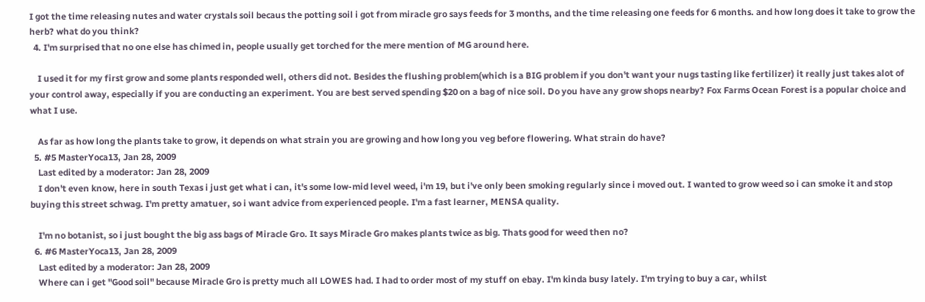I got the time releasing nutes and water crystals soil becaus the potting soil i got from miracle gro says feeds for 3 months, and the time releasing one feeds for 6 months. and how long does it take to grow the herb? what do you think?
  4. I'm surprised that no one else has chimed in, people usually get torched for the mere mention of MG around here.

    I used it for my first grow and some plants responded well, others did not. Besides the flushing problem(which is a BIG problem if you don't want your nugs tasting like fertilizer) it really just takes alot of your control away, especially if you are conducting an experiment. You are best served spending $20 on a bag of nice soil. Do you have any grow shops nearby? Fox Farms Ocean Forest is a popular choice and what I use.

    As far as how long the plants take to grow, it depends on what strain you are growing and how long you veg before flowering. What strain do have?
  5. #5 MasterYoca13, Jan 28, 2009
    Last edited by a moderator: Jan 28, 2009
    I don't even know, here in south Texas i just get what i can, it's some low-mid level weed, i'm 19, but i've only been smoking regularly since i moved out. I wanted to grow weed so i can smoke it and stop buying this street schwag. I'm pretty amatuer, so i want advice from experienced people. I'm a fast learner, MENSA quality.

    I'm no botanist, so i just bought the big ass bags of Miracle Gro. It says Miracle Gro makes plants twice as big. Thats good for weed then no?
  6. #6 MasterYoca13, Jan 28, 2009
    Last edited by a moderator: Jan 28, 2009
    Where can i get "Good soil" because Miracle Gro is pretty much all LOWES had. I had to order most of my stuff on ebay. I'm kinda busy lately. I'm trying to buy a car, whilst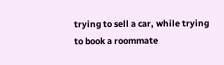trying to sell a car, while trying to book a roommate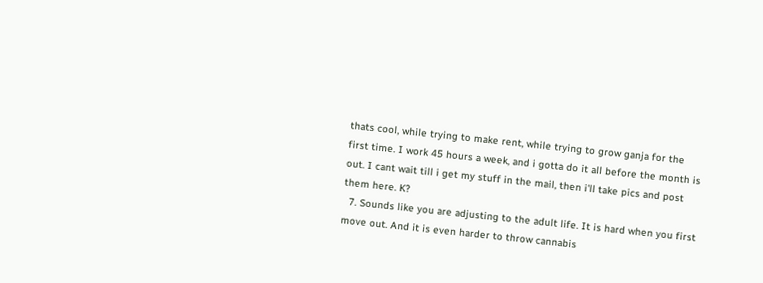thats cool, while trying to make rent, while trying to grow ganja for the first time. I work 45 hours a week, and i gotta do it all before the month is out. I cant wait till i get my stuff in the mail, then i'll take pics and post them here. K?
  7. Sounds like you are adjusting to the adult life. It is hard when you first move out. And it is even harder to throw cannabis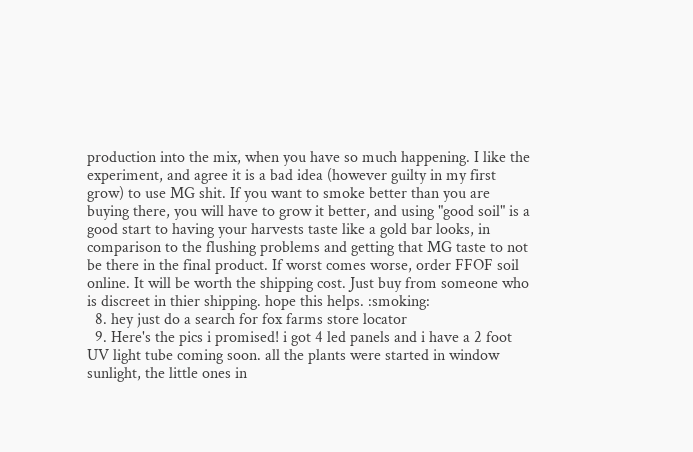production into the mix, when you have so much happening. I like the experiment, and agree it is a bad idea (however guilty in my first grow) to use MG shit. If you want to smoke better than you are buying there, you will have to grow it better, and using "good soil" is a good start to having your harvests taste like a gold bar looks, in comparison to the flushing problems and getting that MG taste to not be there in the final product. If worst comes worse, order FFOF soil online. It will be worth the shipping cost. Just buy from someone who is discreet in thier shipping. hope this helps. :smoking:
  8. hey just do a search for fox farms store locator
  9. Here's the pics i promised! i got 4 led panels and i have a 2 foot UV light tube coming soon. all the plants were started in window sunlight, the little ones in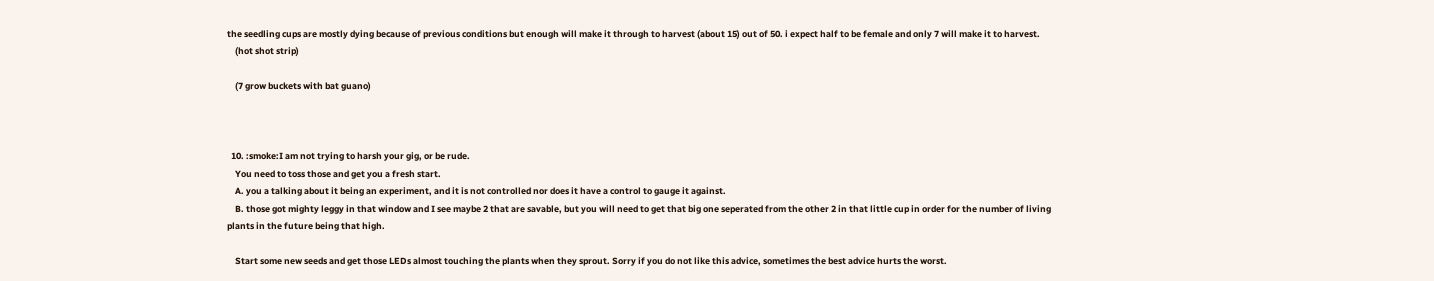the seedling cups are mostly dying because of previous conditions but enough will make it through to harvest (about 15) out of 50. i expect half to be female and only 7 will make it to harvest.
    (hot shot strip)

    (7 grow buckets with bat guano)



  10. :smoke:I am not trying to harsh your gig, or be rude.
    You need to toss those and get you a fresh start.
    A. you a talking about it being an experiment, and it is not controlled nor does it have a control to gauge it against.
    B. those got mighty leggy in that window and I see maybe 2 that are savable, but you will need to get that big one seperated from the other 2 in that little cup in order for the number of living plants in the future being that high.

    Start some new seeds and get those LEDs almost touching the plants when they sprout. Sorry if you do not like this advice, sometimes the best advice hurts the worst.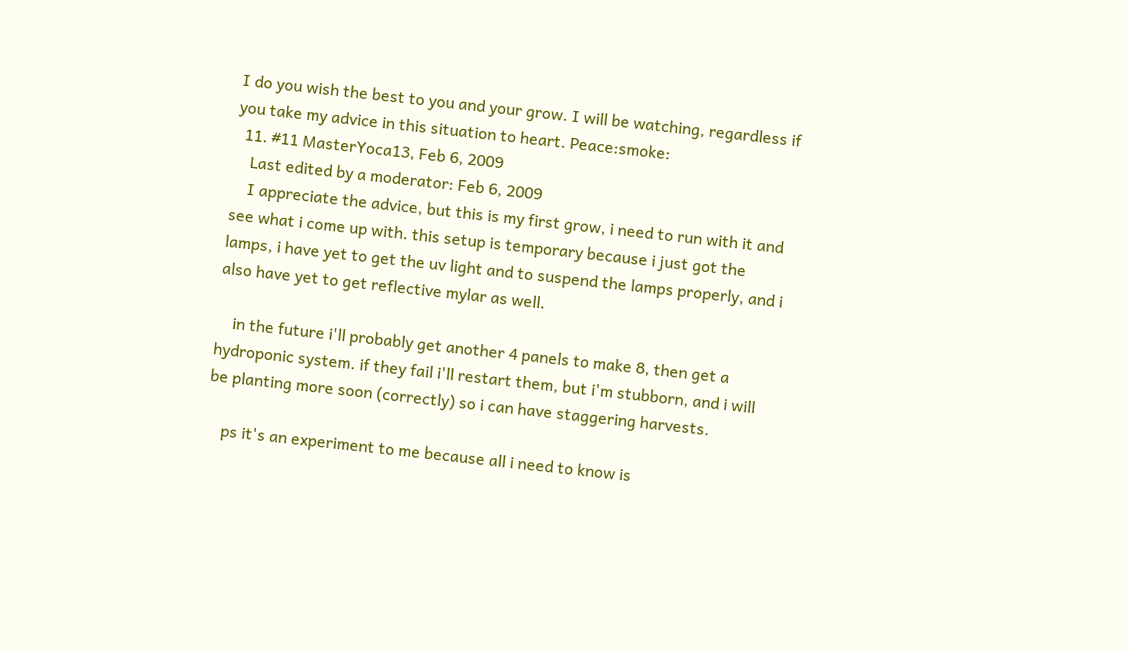I do you wish the best to you and your grow. I will be watching, regardless if you take my advice in this situation to heart. Peace:smoke:
  11. #11 MasterYoca13, Feb 6, 2009
    Last edited by a moderator: Feb 6, 2009
    I appreciate the advice, but this is my first grow, i need to run with it and see what i come up with. this setup is temporary because i just got the lamps, i have yet to get the uv light and to suspend the lamps properly, and i also have yet to get reflective mylar as well.

    in the future i'll probably get another 4 panels to make 8, then get a hydroponic system. if they fail i'll restart them, but i'm stubborn, and i will be planting more soon (correctly) so i can have staggering harvests.

    ps it's an experiment to me because all i need to know is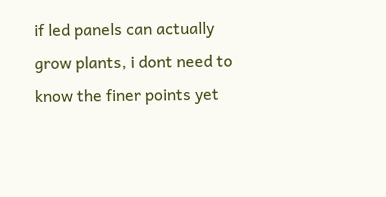if led panels can actually grow plants, i dont need to know the finer points yet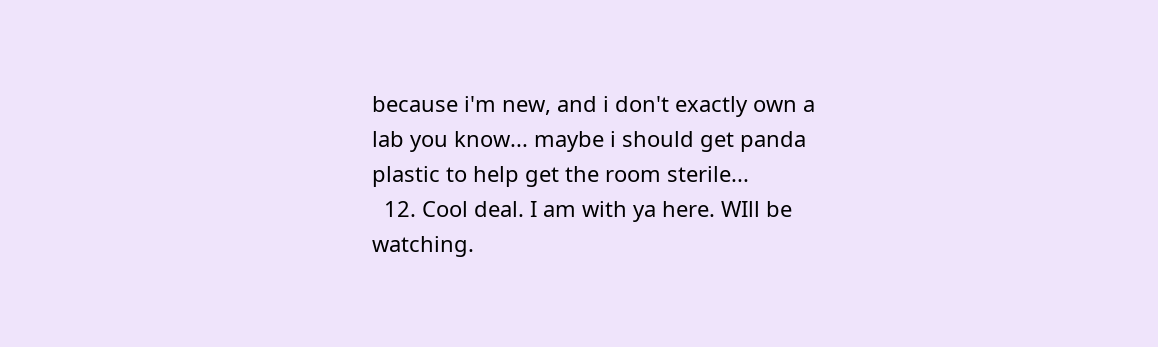because i'm new, and i don't exactly own a lab you know... maybe i should get panda plastic to help get the room sterile...
  12. Cool deal. I am with ya here. WIll be watching.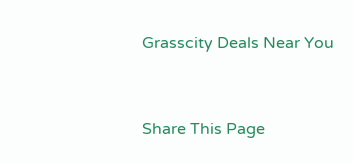Grasscity Deals Near You


Share This Page